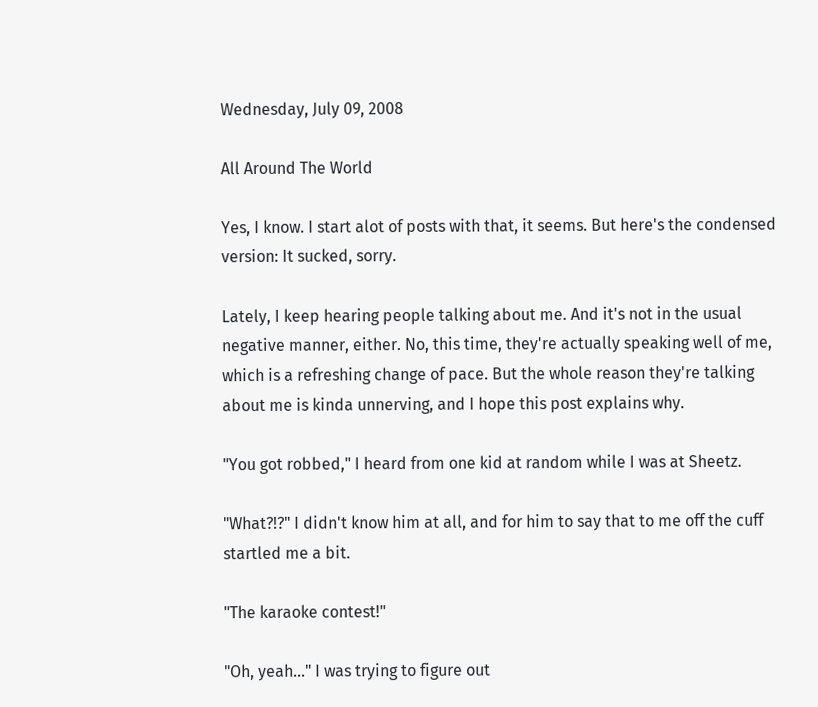Wednesday, July 09, 2008

All Around The World

Yes, I know. I start alot of posts with that, it seems. But here's the condensed version: It sucked, sorry.

Lately, I keep hearing people talking about me. And it's not in the usual negative manner, either. No, this time, they're actually speaking well of me, which is a refreshing change of pace. But the whole reason they're talking about me is kinda unnerving, and I hope this post explains why.

"You got robbed," I heard from one kid at random while I was at Sheetz.

"What?!?" I didn't know him at all, and for him to say that to me off the cuff startled me a bit.

"The karaoke contest!"

"Oh, yeah..." I was trying to figure out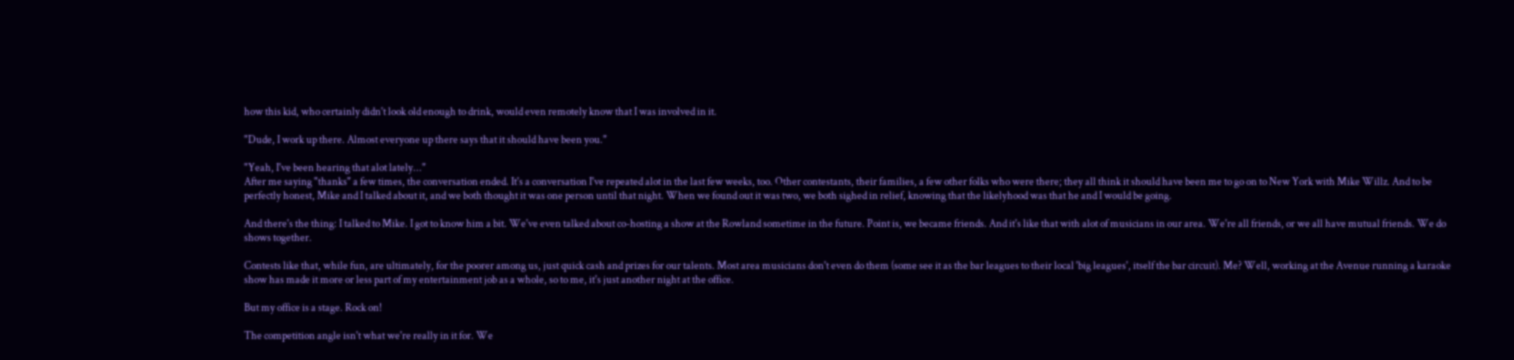how this kid, who certainly didn't look old enough to drink, would even remotely know that I was involved in it.

"Dude, I work up there. Almost everyone up there says that it should have been you."

"Yeah, I've been hearing that alot lately..."
After me saying "thanks" a few times, the conversation ended. It's a conversation I've repeated alot in the last few weeks, too. Other contestants, their families, a few other folks who were there; they all think it should have been me to go on to New York with Mike Willz. And to be perfectly honest, Mike and I talked about it, and we both thought it was one person until that night. When we found out it was two, we both sighed in relief, knowing that the likelyhood was that he and I would be going.

And there's the thing: I talked to Mike. I got to know him a bit. We've even talked about co-hosting a show at the Rowland sometime in the future. Point is, we became friends. And it's like that with alot of musicians in our area. We're all friends, or we all have mutual friends. We do shows together.

Contests like that, while fun, are ultimately, for the poorer among us, just quick cash and prizes for our talents. Most area musicians don't even do them (some see it as the bar leagues to their local 'big leagues', itself the bar circuit). Me? Well, working at the Avenue running a karaoke show has made it more or less part of my entertainment job as a whole, so to me, it's just another night at the office.

But my office is a stage. Rock on!

The competition angle isn't what we're really in it for. We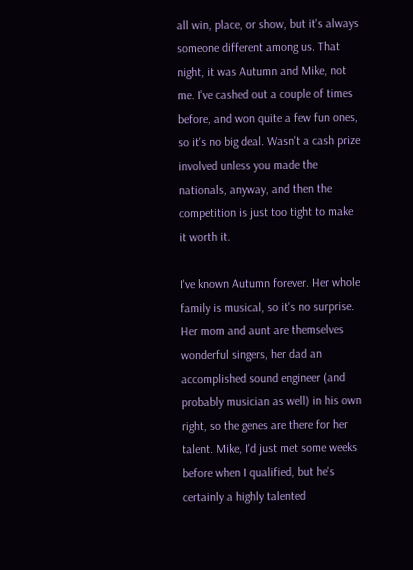all win, place, or show, but it's always someone different among us. That night, it was Autumn and Mike, not me. I've cashed out a couple of times before, and won quite a few fun ones, so it's no big deal. Wasn't a cash prize involved unless you made the nationals, anyway, and then the competition is just too tight to make it worth it.

I've known Autumn forever. Her whole family is musical, so it's no surprise. Her mom and aunt are themselves wonderful singers, her dad an accomplished sound engineer (and probably musician as well) in his own right, so the genes are there for her talent. Mike, I'd just met some weeks before when I qualified, but he's certainly a highly talented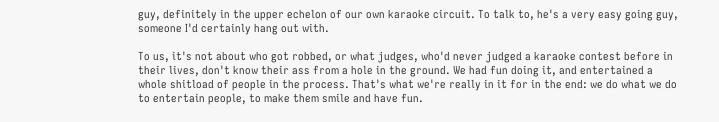guy, definitely in the upper echelon of our own karaoke circuit. To talk to, he's a very easy going guy, someone I'd certainly hang out with.

To us, it's not about who got robbed, or what judges, who'd never judged a karaoke contest before in their lives, don't know their ass from a hole in the ground. We had fun doing it, and entertained a whole shitload of people in the process. That's what we're really in it for in the end: we do what we do to entertain people, to make them smile and have fun.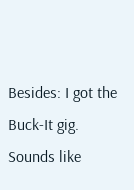Besides: I got the Buck-It gig. Sounds like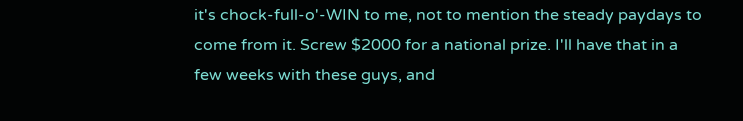it's chock-full-o'-WIN to me, not to mention the steady paydays to come from it. Screw $2000 for a national prize. I'll have that in a few weeks with these guys, and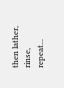then lather, rinse, repeat...